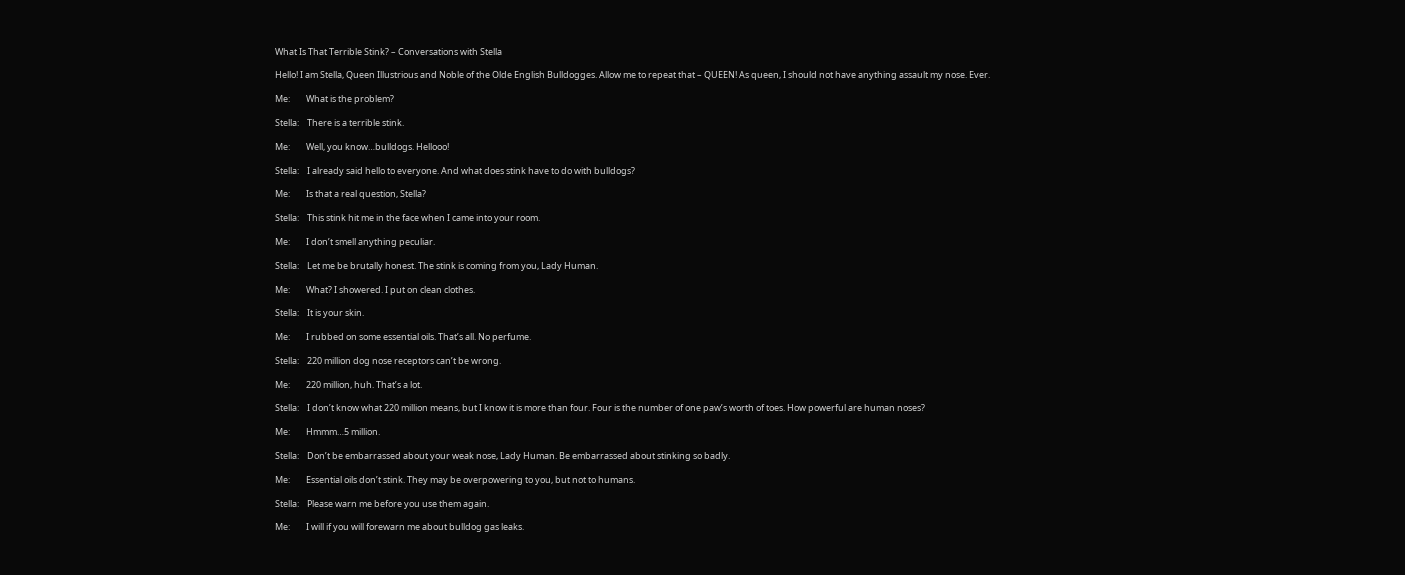What Is That Terrible Stink? – Conversations with Stella

Hello! I am Stella, Queen Illustrious and Noble of the Olde English Bulldogges. Allow me to repeat that – QUEEN! As queen, I should not have anything assault my nose. Ever.

Me:        What is the problem?

Stella:    There is a terrible stink.

Me:        Well, you know…bulldogs. Hellooo!

Stella:    I already said hello to everyone. And what does stink have to do with bulldogs?

Me:        Is that a real question, Stella?

Stella:    This stink hit me in the face when I came into your room.

Me:        I don’t smell anything peculiar.

Stella:    Let me be brutally honest. The stink is coming from you, Lady Human.

Me:        What? I showered. I put on clean clothes.

Stella:    It is your skin.

Me:        I rubbed on some essential oils. That’s all. No perfume.

Stella:    220 million dog nose receptors can’t be wrong.

Me:        220 million, huh. That’s a lot.

Stella:    I don’t know what 220 million means, but I know it is more than four. Four is the number of one paw’s worth of toes. How powerful are human noses?

Me:        Hmmm…5 million.

Stella:    Don’t be embarrassed about your weak nose, Lady Human. Be embarrassed about stinking so badly.

Me:        Essential oils don’t stink. They may be overpowering to you, but not to humans.

Stella:    Please warn me before you use them again.

Me:        I will if you will forewarn me about bulldog gas leaks.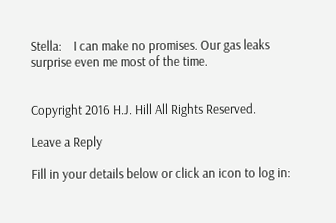Stella:    I can make no promises. Our gas leaks surprise even me most of the time.


Copyright 2016 H.J. Hill All Rights Reserved.

Leave a Reply

Fill in your details below or click an icon to log in: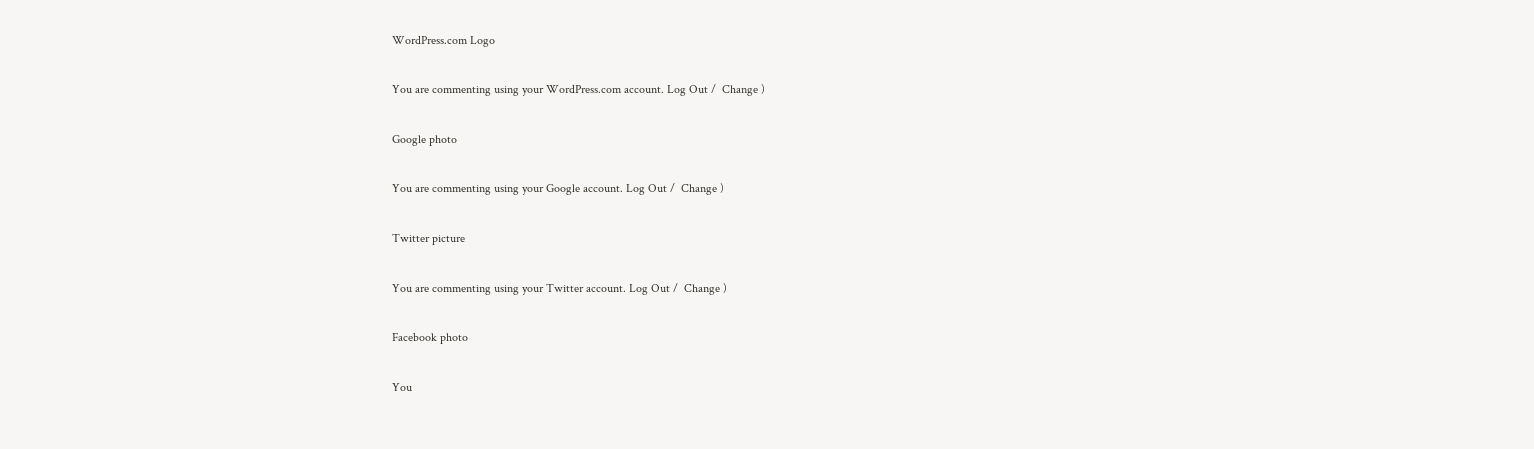WordPress.com Logo

You are commenting using your WordPress.com account. Log Out /  Change )

Google photo

You are commenting using your Google account. Log Out /  Change )

Twitter picture

You are commenting using your Twitter account. Log Out /  Change )

Facebook photo

You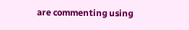are commenting using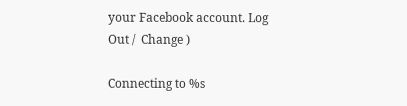your Facebook account. Log Out /  Change )

Connecting to %s